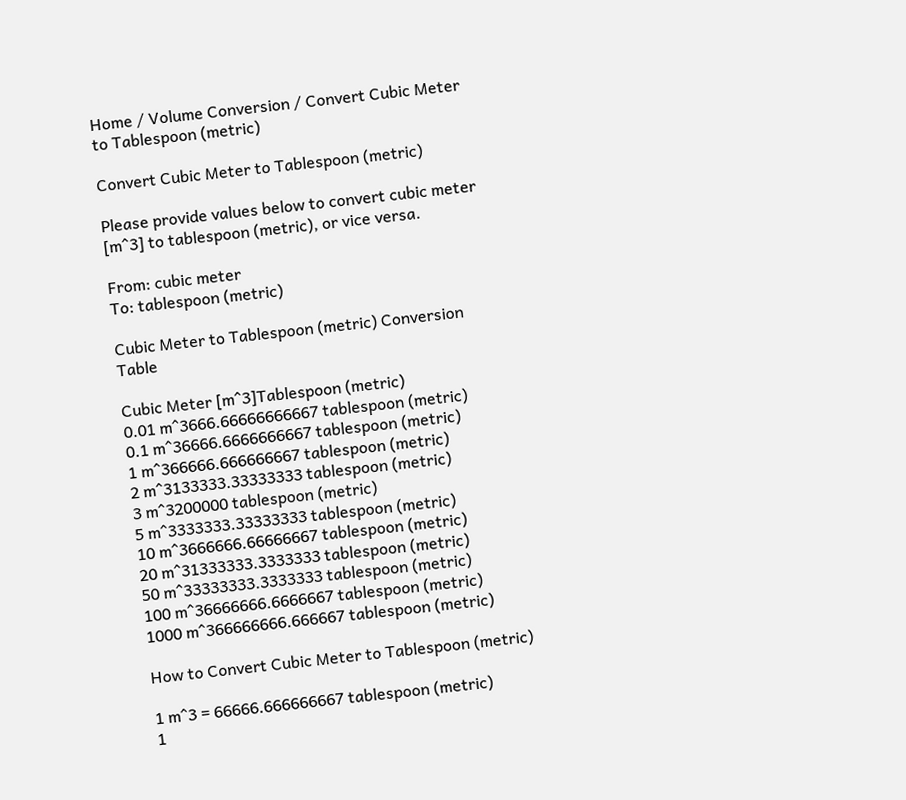Home / Volume Conversion / Convert Cubic Meter to Tablespoon (metric)

Convert Cubic Meter to Tablespoon (metric)

Please provide values below to convert cubic meter [m^3] to tablespoon (metric), or vice versa.

From: cubic meter
To: tablespoon (metric)

Cubic Meter to Tablespoon (metric) Conversion Table

Cubic Meter [m^3]Tablespoon (metric)
0.01 m^3666.66666666667 tablespoon (metric)
0.1 m^36666.6666666667 tablespoon (metric)
1 m^366666.666666667 tablespoon (metric)
2 m^3133333.33333333 tablespoon (metric)
3 m^3200000 tablespoon (metric)
5 m^3333333.33333333 tablespoon (metric)
10 m^3666666.66666667 tablespoon (metric)
20 m^31333333.3333333 tablespoon (metric)
50 m^33333333.3333333 tablespoon (metric)
100 m^36666666.6666667 tablespoon (metric)
1000 m^366666666.666667 tablespoon (metric)

How to Convert Cubic Meter to Tablespoon (metric)

1 m^3 = 66666.666666667 tablespoon (metric)
1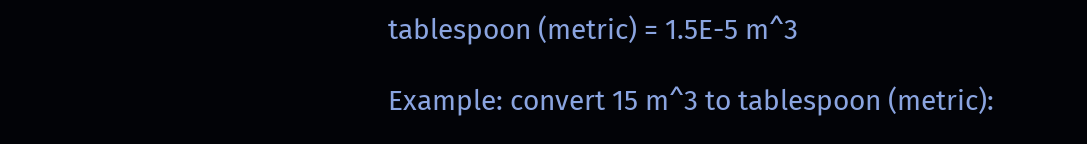tablespoon (metric) = 1.5E-5 m^3

Example: convert 15 m^3 to tablespoon (metric):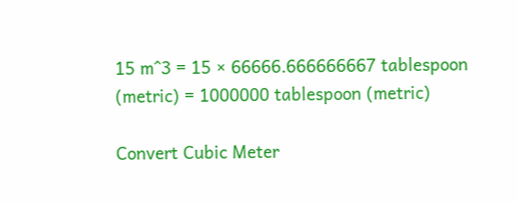15 m^3 = 15 × 66666.666666667 tablespoon (metric) = 1000000 tablespoon (metric)

Convert Cubic Meter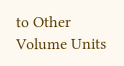to Other Volume Units